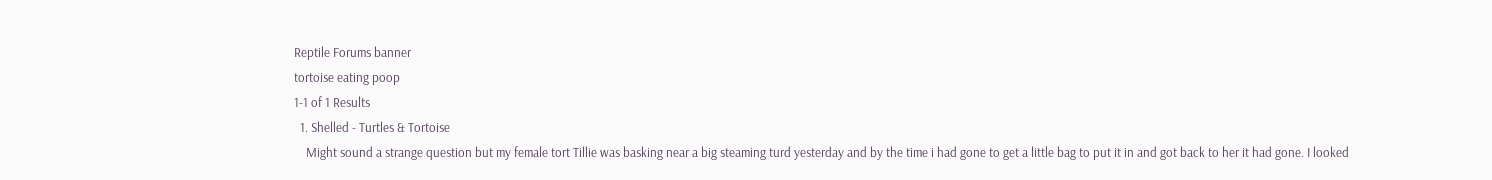Reptile Forums banner
tortoise eating poop
1-1 of 1 Results
  1. Shelled - Turtles & Tortoise
    Might sound a strange question but my female tort Tillie was basking near a big steaming turd yesterday and by the time i had gone to get a little bag to put it in and got back to her it had gone. I looked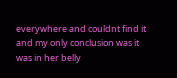everywhere and couldnt find it and my only conclusion was it was in her belly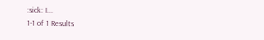:sick: I...
1-1 of 1 Results